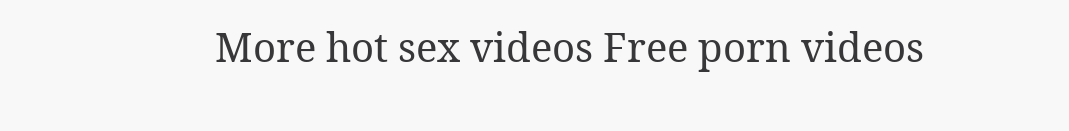More hot sex videos Free porn videos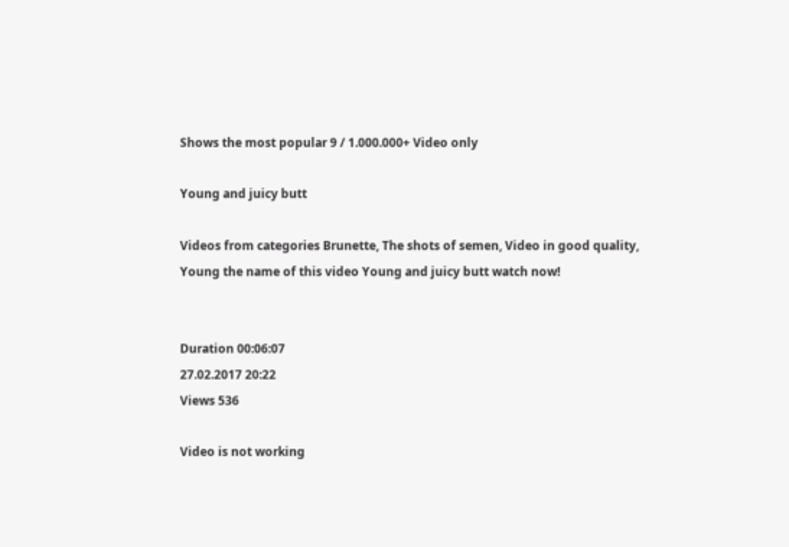Shows the most popular 9 / 1.000.000+ Video only

Young and juicy butt

Videos from categories Brunette, The shots of semen, Video in good quality, Young the name of this video Young and juicy butt watch now!


Duration 00:06:07
27.02.2017 20:22
Views 536

Video is not working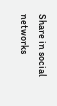Share in social networks